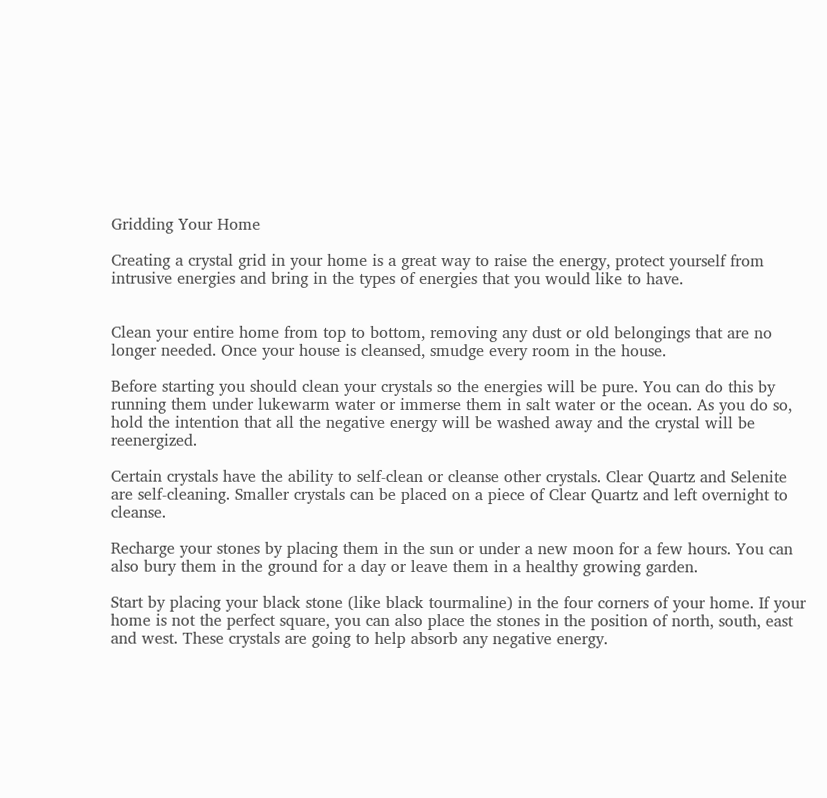Gridding Your Home

Creating a crystal grid in your home is a great way to raise the energy, protect yourself from intrusive energies and bring in the types of energies that you would like to have.


Clean your entire home from top to bottom, removing any dust or old belongings that are no longer needed. Once your house is cleansed, smudge every room in the house.

Before starting you should clean your crystals so the energies will be pure. You can do this by running them under lukewarm water or immerse them in salt water or the ocean. As you do so, hold the intention that all the negative energy will be washed away and the crystal will be reenergized.

Certain crystals have the ability to self-clean or cleanse other crystals. Clear Quartz and Selenite are self-cleaning. Smaller crystals can be placed on a piece of Clear Quartz and left overnight to cleanse.

Recharge your stones by placing them in the sun or under a new moon for a few hours. You can also bury them in the ground for a day or leave them in a healthy growing garden.

Start by placing your black stone (like black tourmaline) in the four corners of your home. If your home is not the perfect square, you can also place the stones in the position of north, south, east and west. These crystals are going to help absorb any negative energy.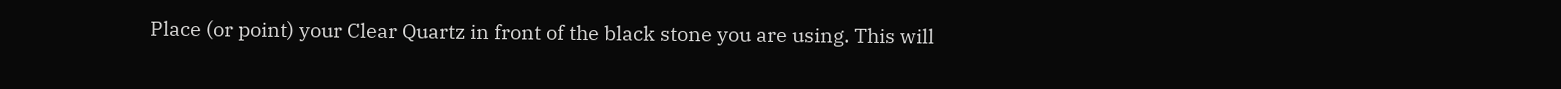Place (or point) your Clear Quartz in front of the black stone you are using. This will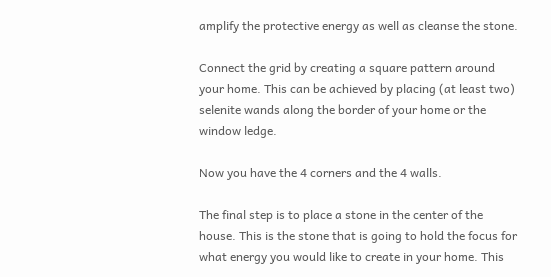amplify the protective energy as well as cleanse the stone.

Connect the grid by creating a square pattern around your home. This can be achieved by placing (at least two) selenite wands along the border of your home or the window ledge.

Now you have the 4 corners and the 4 walls.

The final step is to place a stone in the center of the house. This is the stone that is going to hold the focus for what energy you would like to create in your home. This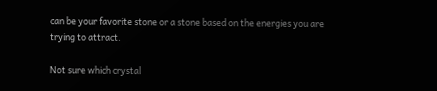can be your favorite stone or a stone based on the energies you are trying to attract.

Not sure which crystal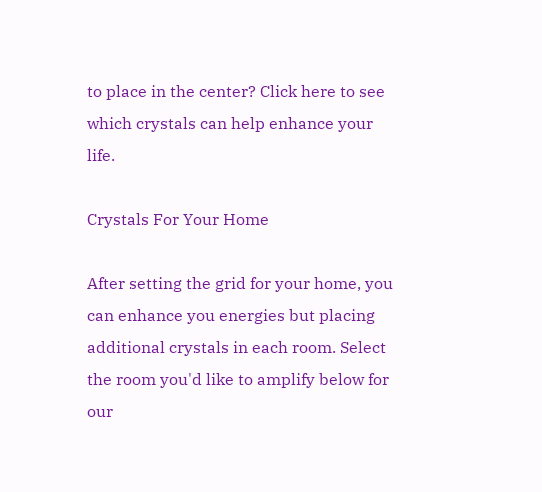to place in the center? Click here to see which crystals can help enhance your life.

Crystals For Your Home

After setting the grid for your home, you can enhance you energies but placing additional crystals in each room. Select the room you'd like to amplify below for our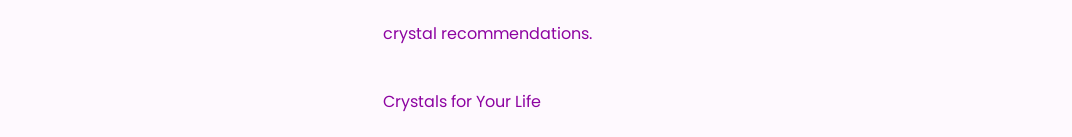crystal recommendations.

Crystals for Your Life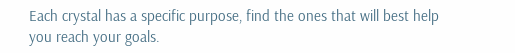Each crystal has a specific purpose, find the ones that will best help you reach your goals.